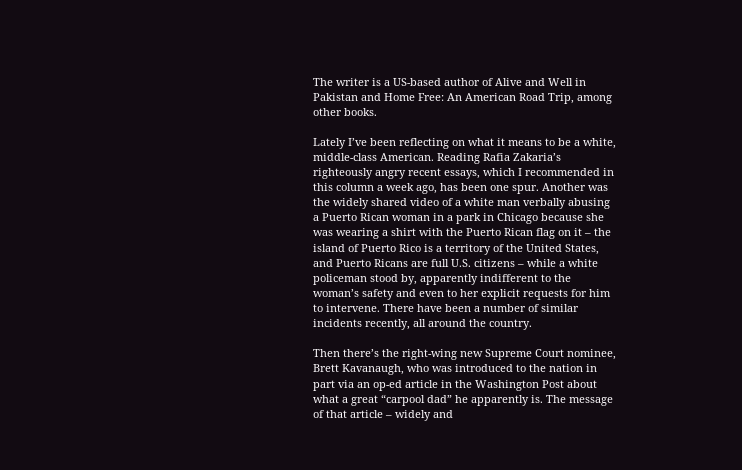The writer is a US-based author of Alive and Well in Pakistan and Home Free: An American Road Trip, among other books.

Lately I’ve been reflecting on what it means to be a white, middle-class American. Reading Rafia Zakaria’s righteously angry recent essays, which I recommended in this column a week ago, has been one spur. Another was the widely shared video of a white man verbally abusing a Puerto Rican woman in a park in Chicago because she was wearing a shirt with the Puerto Rican flag on it – the island of Puerto Rico is a territory of the United States, and Puerto Ricans are full U.S. citizens – while a white policeman stood by, apparently indifferent to the woman’s safety and even to her explicit requests for him to intervene. There have been a number of similar incidents recently, all around the country.

Then there’s the right-wing new Supreme Court nominee, Brett Kavanaugh, who was introduced to the nation in part via an op-ed article in the Washington Post about what a great “carpool dad” he apparently is. The message of that article – widely and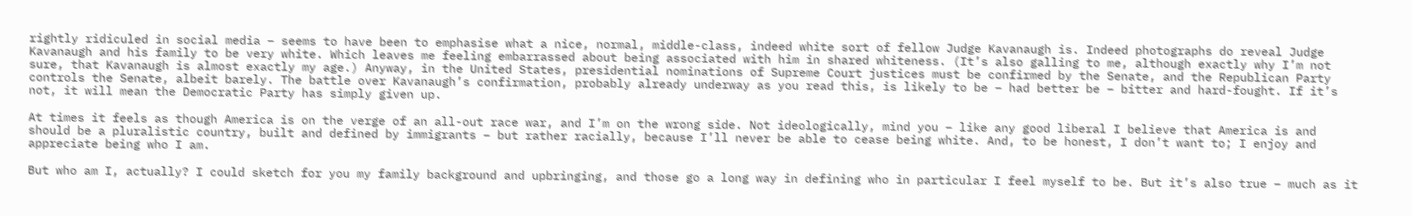rightly ridiculed in social media – seems to have been to emphasise what a nice, normal, middle-class, indeed white sort of fellow Judge Kavanaugh is. Indeed photographs do reveal Judge Kavanaugh and his family to be very white. Which leaves me feeling embarrassed about being associated with him in shared whiteness. (It’s also galling to me, although exactly why I’m not sure, that Kavanaugh is almost exactly my age.) Anyway, in the United States, presidential nominations of Supreme Court justices must be confirmed by the Senate, and the Republican Party controls the Senate, albeit barely. The battle over Kavanaugh’s confirmation, probably already underway as you read this, is likely to be – had better be – bitter and hard-fought. If it’s not, it will mean the Democratic Party has simply given up.

At times it feels as though America is on the verge of an all-out race war, and I’m on the wrong side. Not ideologically, mind you – like any good liberal I believe that America is and should be a pluralistic country, built and defined by immigrants – but rather racially, because I’ll never be able to cease being white. And, to be honest, I don’t want to; I enjoy and appreciate being who I am.

But who am I, actually? I could sketch for you my family background and upbringing, and those go a long way in defining who in particular I feel myself to be. But it’s also true – much as it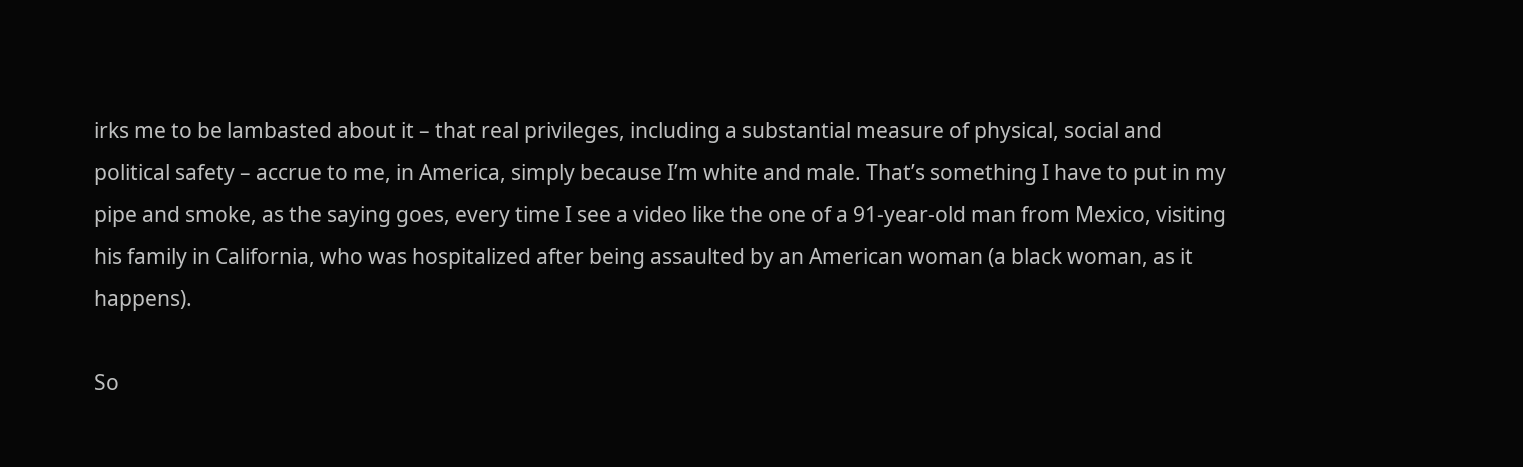irks me to be lambasted about it – that real privileges, including a substantial measure of physical, social and political safety – accrue to me, in America, simply because I’m white and male. That’s something I have to put in my pipe and smoke, as the saying goes, every time I see a video like the one of a 91-year-old man from Mexico, visiting his family in California, who was hospitalized after being assaulted by an American woman (a black woman, as it happens).

So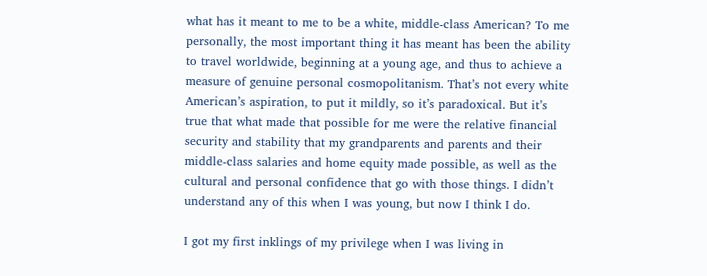what has it meant to me to be a white, middle-class American? To me personally, the most important thing it has meant has been the ability to travel worldwide, beginning at a young age, and thus to achieve a measure of genuine personal cosmopolitanism. That’s not every white American’s aspiration, to put it mildly, so it’s paradoxical. But it’s true that what made that possible for me were the relative financial security and stability that my grandparents and parents and their middle-class salaries and home equity made possible, as well as the cultural and personal confidence that go with those things. I didn’t understand any of this when I was young, but now I think I do.

I got my first inklings of my privilege when I was living in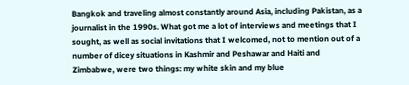Bangkok and traveling almost constantly around Asia, including Pakistan, as a journalist in the 1990s. What got me a lot of interviews and meetings that I sought, as well as social invitations that I welcomed, not to mention out of a number of dicey situations in Kashmir and Peshawar and Haiti and Zimbabwe, were two things: my white skin and my blue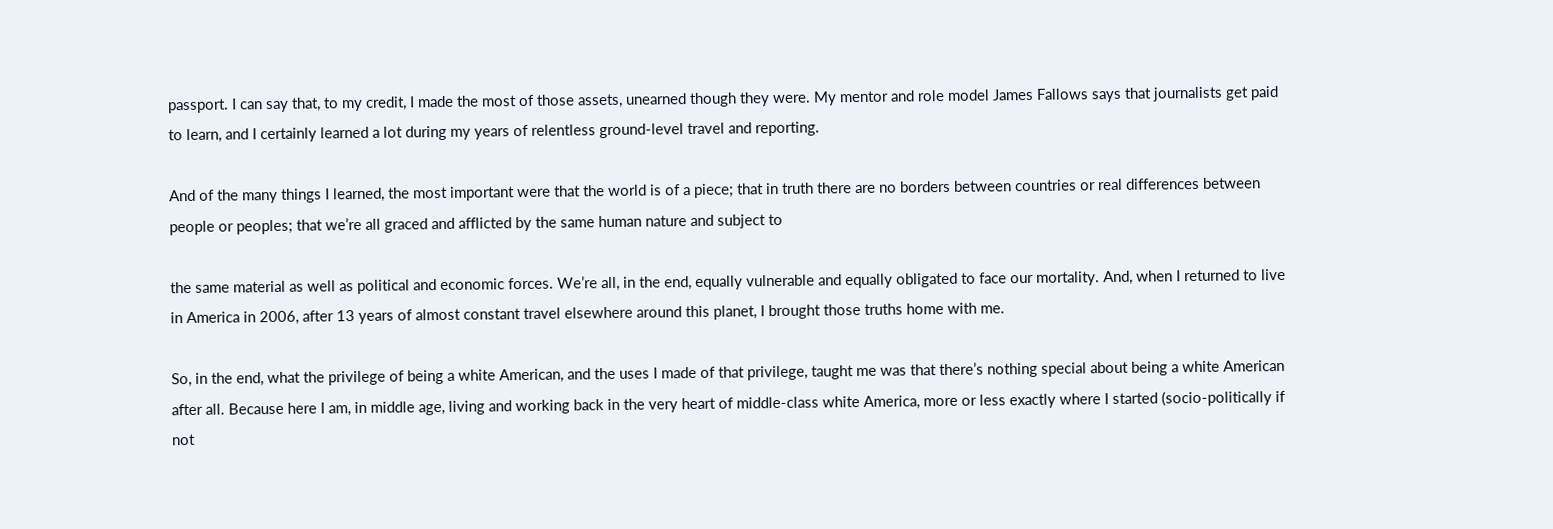passport. I can say that, to my credit, I made the most of those assets, unearned though they were. My mentor and role model James Fallows says that journalists get paid to learn, and I certainly learned a lot during my years of relentless ground-level travel and reporting.

And of the many things I learned, the most important were that the world is of a piece; that in truth there are no borders between countries or real differences between people or peoples; that we’re all graced and afflicted by the same human nature and subject to

the same material as well as political and economic forces. We’re all, in the end, equally vulnerable and equally obligated to face our mortality. And, when I returned to live in America in 2006, after 13 years of almost constant travel elsewhere around this planet, I brought those truths home with me.

So, in the end, what the privilege of being a white American, and the uses I made of that privilege, taught me was that there’s nothing special about being a white American after all. Because here I am, in middle age, living and working back in the very heart of middle-class white America, more or less exactly where I started (socio-politically if not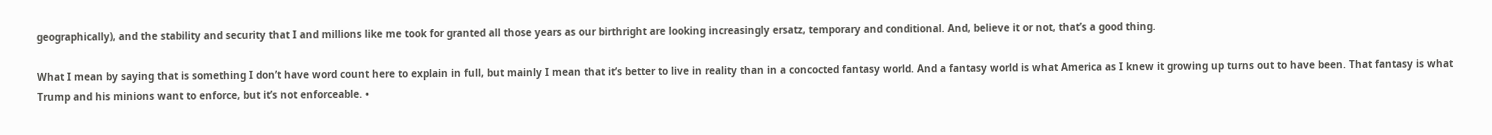geographically), and the stability and security that I and millions like me took for granted all those years as our birthright are looking increasingly ersatz, temporary and conditional. And, believe it or not, that’s a good thing.

What I mean by saying that is something I don’t have word count here to explain in full, but mainly I mean that it’s better to live in reality than in a concocted fantasy world. And a fantasy world is what America as I knew it growing up turns out to have been. That fantasy is what Trump and his minions want to enforce, but it’s not enforceable. •